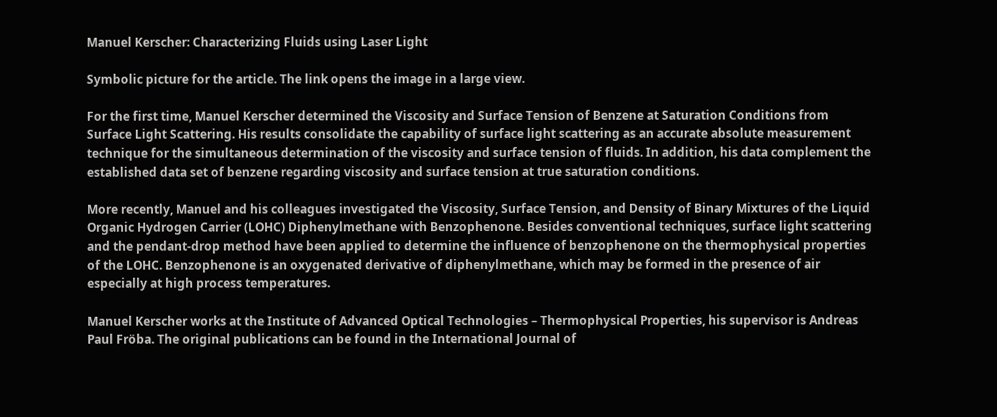Manuel Kerscher: Characterizing Fluids using Laser Light

Symbolic picture for the article. The link opens the image in a large view.

For the first time, Manuel Kerscher determined the Viscosity and Surface Tension of Benzene at Saturation Conditions from Surface Light Scattering. His results consolidate the capability of surface light scattering as an accurate absolute measurement technique for the simultaneous determination of the viscosity and surface tension of fluids. In addition, his data complement the established data set of benzene regarding viscosity and surface tension at true saturation conditions.

More recently, Manuel and his colleagues investigated the Viscosity, Surface Tension, and Density of Binary Mixtures of the Liquid Organic Hydrogen Carrier (LOHC) Diphenylmethane with Benzophenone. Besides conventional techniques, surface light scattering and the pendant-drop method have been applied to determine the influence of benzophenone on the thermophysical properties of the LOHC. Benzophenone is an oxygenated derivative of diphenylmethane, which may be formed in the presence of air especially at high process temperatures.

Manuel Kerscher works at the Institute of Advanced Optical Technologies – Thermophysical Properties, his supervisor is Andreas Paul Fröba. The original publications can be found in the International Journal of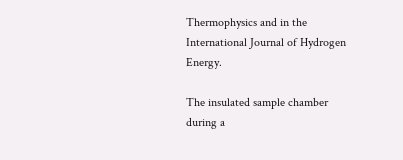Thermophysics and in the International Journal of Hydrogen Energy.

The insulated sample chamber during a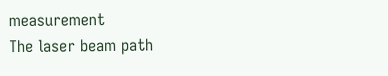measurement
The laser beam path